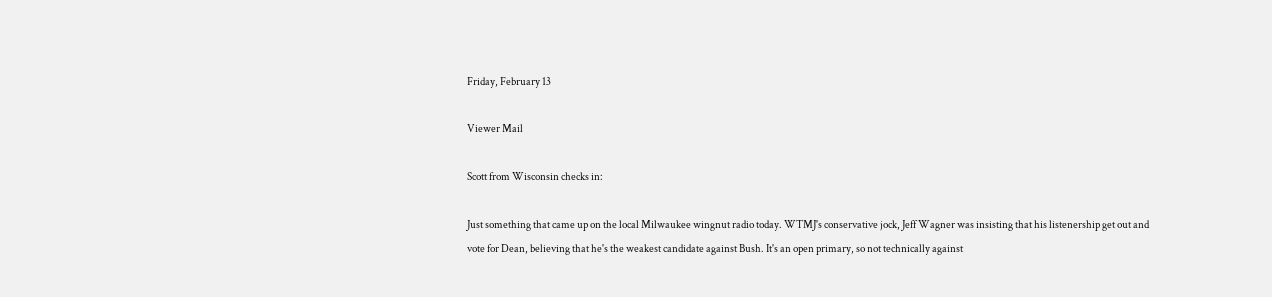Friday, February 13

Viewer Mail

Scott from Wisconsin checks in:

Just something that came up on the local Milwaukee wingnut radio today. WTMJ's conservative jock, Jeff Wagner was insisting that his listenership get out and vote for Dean, believing that he's the weakest candidate against Bush. It's an open primary, so not technically against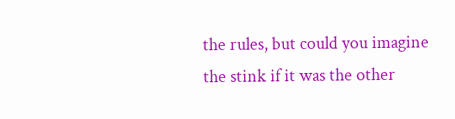the rules, but could you imagine the stink if it was the other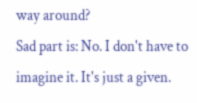way around?
Sad part is: No. I don't have to imagine it. It's just a given.